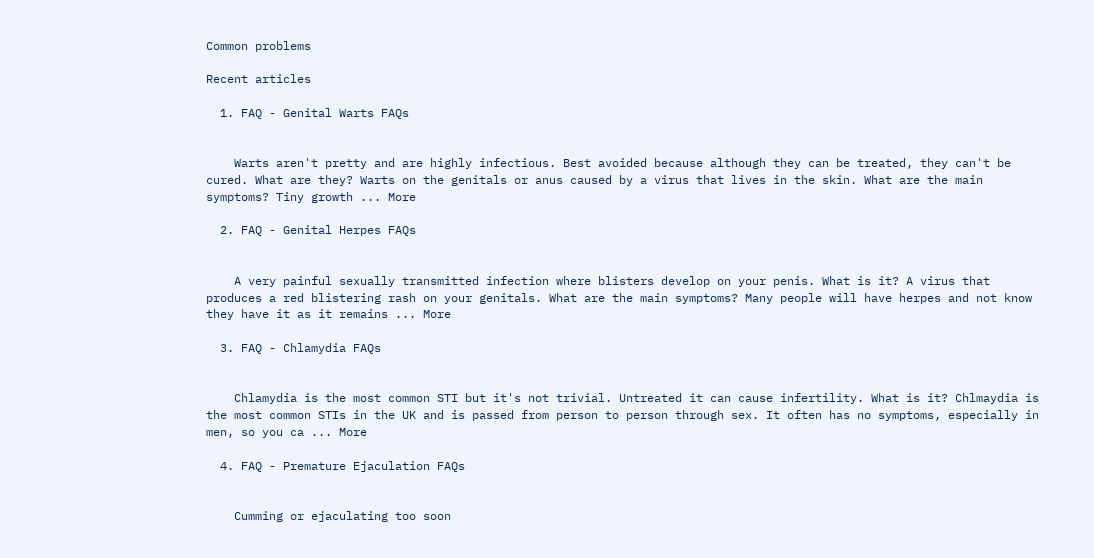Common problems

Recent articles

  1. FAQ - Genital Warts FAQs


    Warts aren't pretty and are highly infectious. Best avoided because although they can be treated, they can't be cured. What are they? Warts on the genitals or anus caused by a virus that lives in the skin. What are the main symptoms? Tiny growth ... More

  2. FAQ - Genital Herpes FAQs


    A very painful sexually transmitted infection where blisters develop on your penis. What is it? A virus that produces a red blistering rash on your genitals. What are the main symptoms? Many people will have herpes and not know they have it as it remains ... More

  3. FAQ - Chlamydia FAQs


    Chlamydia is the most common STI but it's not trivial. Untreated it can cause infertility. What is it? Chlmaydia is the most common STIs in the UK and is passed from person to person through sex. It often has no symptoms, especially in men, so you ca ... More

  4. FAQ - Premature Ejaculation FAQs


    Cumming or ejaculating too soon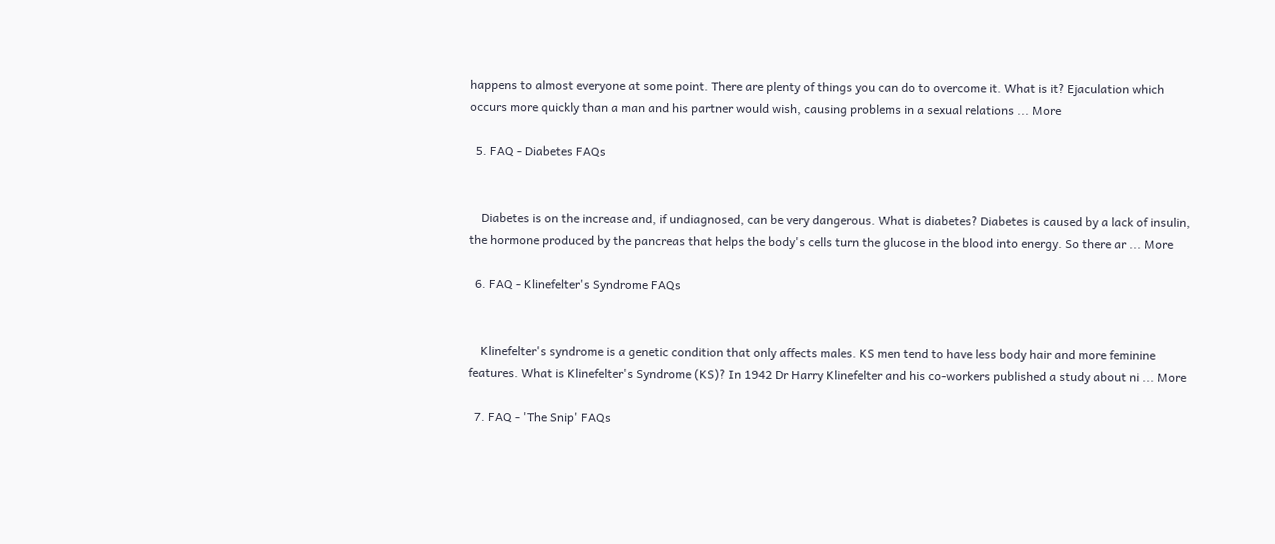happens to almost everyone at some point. There are plenty of things you can do to overcome it. What is it? Ejaculation which occurs more quickly than a man and his partner would wish, causing problems in a sexual relations ... More

  5. FAQ - Diabetes FAQs


    Diabetes is on the increase and, if undiagnosed, can be very dangerous. What is diabetes? Diabetes is caused by a lack of insulin, the hormone produced by the pancreas that helps the body's cells turn the glucose in the blood into energy. So there ar ... More

  6. FAQ - Klinefelter's Syndrome FAQs


    Klinefelter's syndrome is a genetic condition that only affects males. KS men tend to have less body hair and more feminine features. What is Klinefelter's Syndrome (KS)? In 1942 Dr Harry Klinefelter and his co-workers published a study about ni ... More

  7. FAQ - 'The Snip' FAQs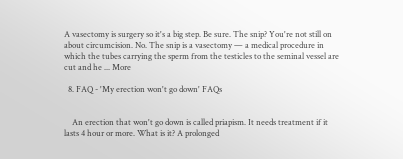A vasectomy is surgery so it's a big step. Be sure. The snip? You're not still on about circumcision. No. The snip is a vasectomy — a medical procedure in which the tubes carrying the sperm from the testicles to the seminal vessel are cut and he ... More

  8. FAQ - 'My erection won't go down' FAQs


    An erection that won't go down is called priapism. It needs treatment if it lasts 4 hour or more. What is it? A prolonged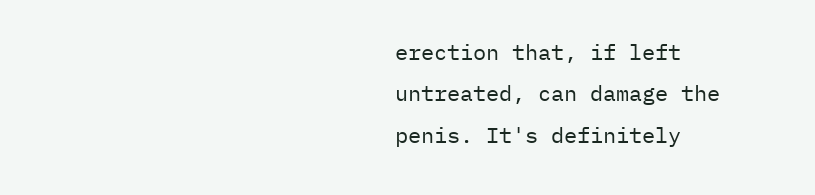erection that, if left untreated, can damage the penis. It's definitely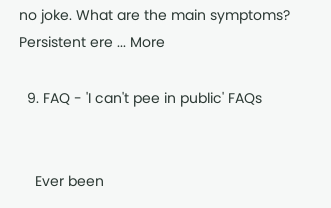no joke. What are the main symptoms? Persistent ere ... More

  9. FAQ - 'I can't pee in public' FAQs


    Ever been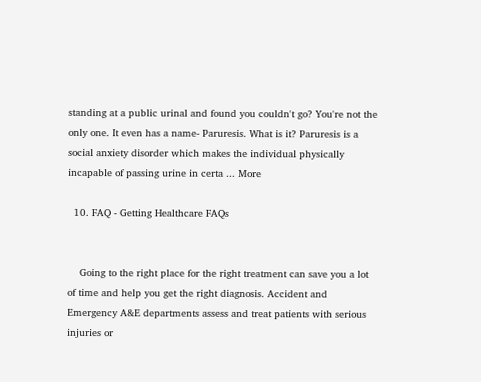standing at a public urinal and found you couldn't go? You're not the only one. It even has a name- Paruresis. What is it? Paruresis is a social anxiety disorder which makes the individual physically incapable of passing urine in certa ... More

  10. FAQ - Getting Healthcare FAQs


    Going to the right place for the right treatment can save you a lot of time and help you get the right diagnosis. Accident and Emergency A&E departments assess and treat patients with serious injuries or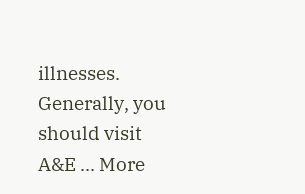illnesses. Generally, you should visit A&E ... More